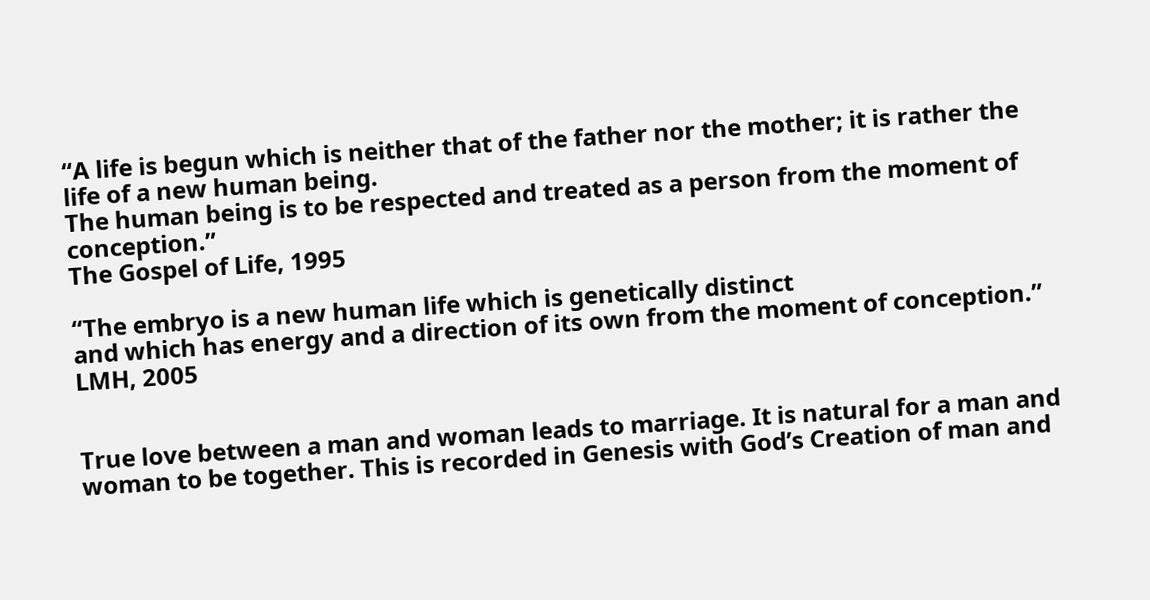“A life is begun which is neither that of the father nor the mother; it is rather the life of a new human being.
The human being is to be respected and treated as a person from the moment of conception.”
The Gospel of Life, 1995

“The embryo is a new human life which is genetically distinct
and which has energy and a direction of its own from the moment of conception.”
LMH, 2005


True love between a man and woman leads to marriage. It is natural for a man and woman to be together. This is recorded in Genesis with God’s Creation of man and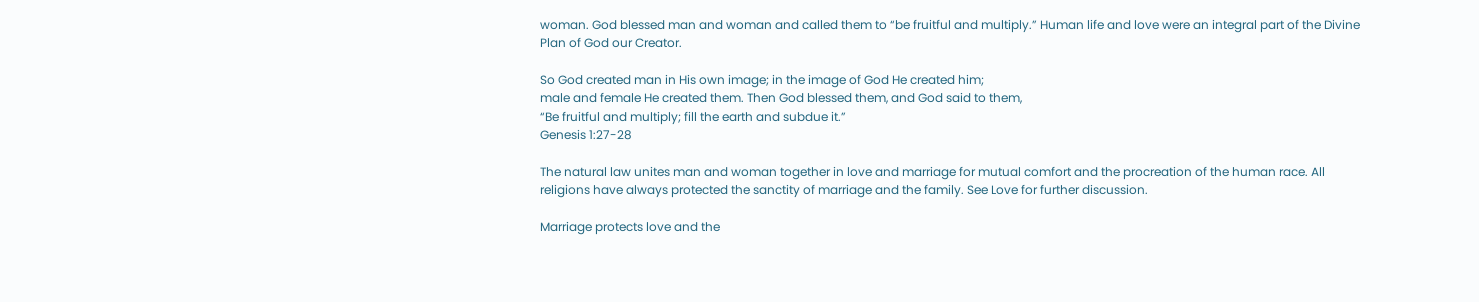woman. God blessed man and woman and called them to “be fruitful and multiply.” Human life and love were an integral part of the Divine Plan of God our Creator.

So God created man in His own image; in the image of God He created him;
male and female He created them. Then God blessed them, and God said to them,
“Be fruitful and multiply; fill the earth and subdue it.”
Genesis 1:27-28

The natural law unites man and woman together in love and marriage for mutual comfort and the procreation of the human race. All religions have always protected the sanctity of marriage and the family. See Love for further discussion.

Marriage protects love and the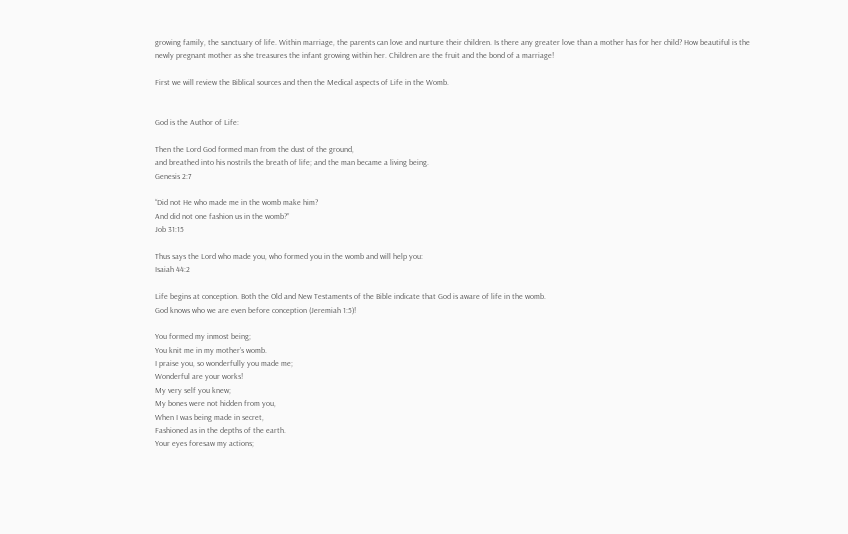growing family, the sanctuary of life. Within marriage, the parents can love and nurture their children. Is there any greater love than a mother has for her child? How beautiful is the newly pregnant mother as she treasures the infant growing within her. Children are the fruit and the bond of a marriage!

First we will review the Biblical sources and then the Medical aspects of Life in the Womb.


God is the Author of Life:

Then the Lord God formed man from the dust of the ground,
and breathed into his nostrils the breath of life; and the man became a living being.
Genesis 2:7

“Did not He who made me in the womb make him?
And did not one fashion us in the womb?”
Job 31:15

Thus says the Lord who made you, who formed you in the womb and will help you:
Isaiah 44:2

Life begins at conception. Both the Old and New Testaments of the Bible indicate that God is aware of life in the womb.
God knows who we are even before conception (Jeremiah 1:5)!

You formed my inmost being;
You knit me in my mother’s womb.
I praise you, so wonderfully you made me;
Wonderful are your works!
My very self you knew;
My bones were not hidden from you,
When I was being made in secret,
Fashioned as in the depths of the earth.
Your eyes foresaw my actions;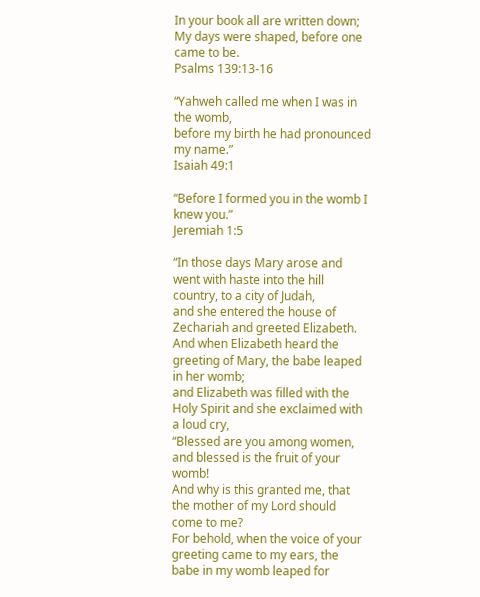In your book all are written down;
My days were shaped, before one came to be.
Psalms 139:13-16

“Yahweh called me when I was in the womb,
before my birth he had pronounced my name.”
Isaiah 49:1

“Before I formed you in the womb I knew you.”
Jeremiah 1:5

“In those days Mary arose and went with haste into the hill country, to a city of Judah,
and she entered the house of Zechariah and greeted Elizabeth.
And when Elizabeth heard the greeting of Mary, the babe leaped in her womb;
and Elizabeth was filled with the Holy Spirit and she exclaimed with a loud cry,
“Blessed are you among women, and blessed is the fruit of your womb!
And why is this granted me, that the mother of my Lord should come to me?
For behold, when the voice of your greeting came to my ears, the babe in my womb leaped for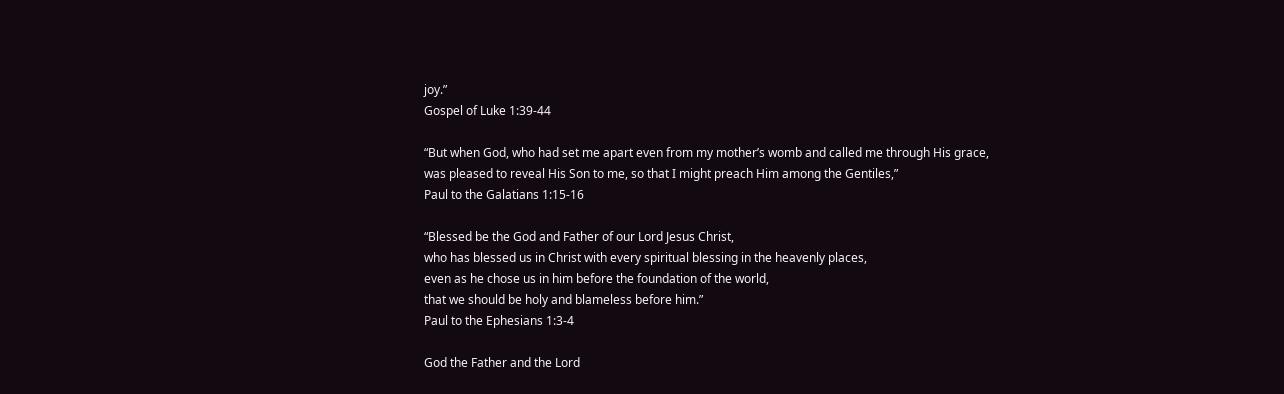joy.”
Gospel of Luke 1:39-44

“But when God, who had set me apart even from my mother’s womb and called me through His grace,
was pleased to reveal His Son to me, so that I might preach Him among the Gentiles,”
Paul to the Galatians 1:15-16

“Blessed be the God and Father of our Lord Jesus Christ,
who has blessed us in Christ with every spiritual blessing in the heavenly places,
even as he chose us in him before the foundation of the world,
that we should be holy and blameless before him.”
Paul to the Ephesians 1:3-4

God the Father and the Lord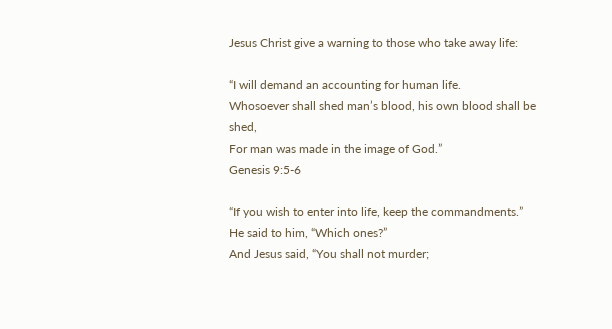Jesus Christ give a warning to those who take away life:

“I will demand an accounting for human life.
Whosoever shall shed man’s blood, his own blood shall be shed,
For man was made in the image of God.”
Genesis 9:5-6

“If you wish to enter into life, keep the commandments.”
He said to him, “Which ones?”
And Jesus said, “You shall not murder;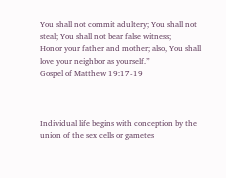You shall not commit adultery; You shall not steal; You shall not bear false witness;
Honor your father and mother; also, You shall love your neighbor as yourself.”
Gospel of Matthew 19:17-19



Individual life begins with conception by the union of the sex cells or gametes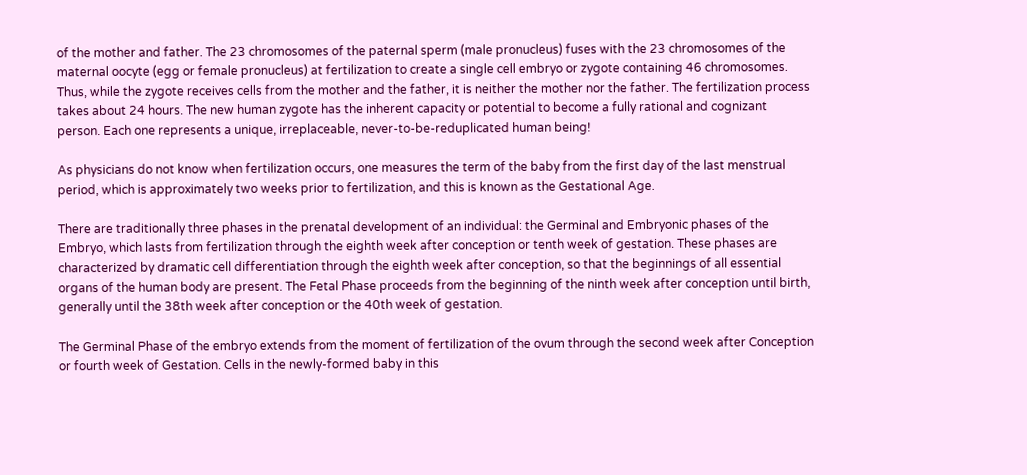of the mother and father. The 23 chromosomes of the paternal sperm (male pronucleus) fuses with the 23 chromosomes of the maternal oocyte (egg or female pronucleus) at fertilization to create a single cell embryo or zygote containing 46 chromosomes. Thus, while the zygote receives cells from the mother and the father, it is neither the mother nor the father. The fertilization process takes about 24 hours. The new human zygote has the inherent capacity or potential to become a fully rational and cognizant person. Each one represents a unique, irreplaceable, never-to-be-reduplicated human being!

As physicians do not know when fertilization occurs, one measures the term of the baby from the first day of the last menstrual period, which is approximately two weeks prior to fertilization, and this is known as the Gestational Age.

There are traditionally three phases in the prenatal development of an individual: the Germinal and Embryonic phases of the Embryo, which lasts from fertilization through the eighth week after conception or tenth week of gestation. These phases are characterized by dramatic cell differentiation through the eighth week after conception, so that the beginnings of all essential organs of the human body are present. The Fetal Phase proceeds from the beginning of the ninth week after conception until birth, generally until the 38th week after conception or the 40th week of gestation.

The Germinal Phase of the embryo extends from the moment of fertilization of the ovum through the second week after Conception or fourth week of Gestation. Cells in the newly-formed baby in this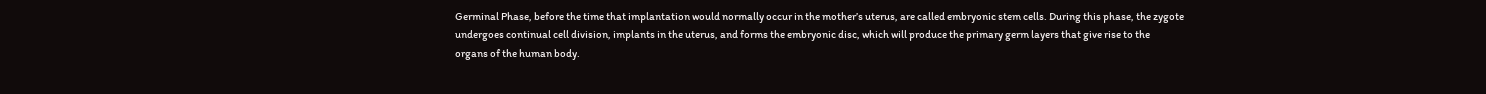Germinal Phase, before the time that implantation would normally occur in the mother’s uterus, are called embryonic stem cells. During this phase, the zygote undergoes continual cell division, implants in the uterus, and forms the embryonic disc, which will produce the primary germ layers that give rise to the organs of the human body.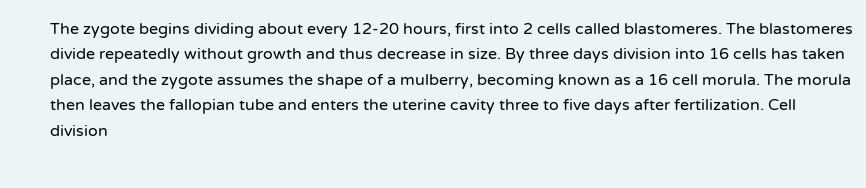The zygote begins dividing about every 12-20 hours, first into 2 cells called blastomeres. The blastomeres divide repeatedly without growth and thus decrease in size. By three days division into 16 cells has taken place, and the zygote assumes the shape of a mulberry, becoming known as a 16 cell morula. The morula then leaves the fallopian tube and enters the uterine cavity three to five days after fertilization. Cell division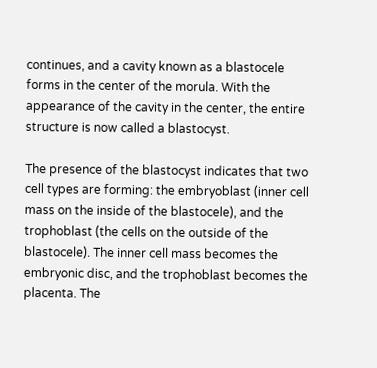continues, and a cavity known as a blastocele forms in the center of the morula. With the appearance of the cavity in the center, the entire structure is now called a blastocyst.

The presence of the blastocyst indicates that two cell types are forming: the embryoblast (inner cell mass on the inside of the blastocele), and the trophoblast (the cells on the outside of the blastocele). The inner cell mass becomes the embryonic disc, and the trophoblast becomes the placenta. The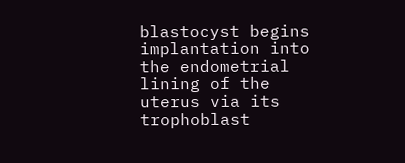blastocyst begins implantation into the endometrial lining of the uterus via its trophoblast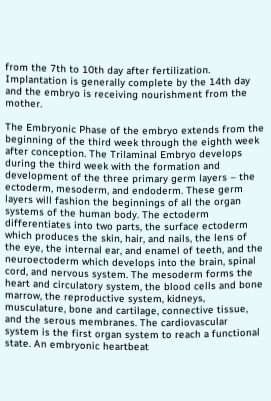from the 7th to 10th day after fertilization. Implantation is generally complete by the 14th day and the embryo is receiving nourishment from the mother.

The Embryonic Phase of the embryo extends from the beginning of the third week through the eighth week after conception. The Trilaminal Embryo develops during the third week with the formation and development of the three primary germ layers – the ectoderm, mesoderm, and endoderm. These germ layers will fashion the beginnings of all the organ systems of the human body. The ectoderm differentiates into two parts, the surface ectoderm which produces the skin, hair, and nails, the lens of the eye, the internal ear, and enamel of teeth, and the neuroectoderm which develops into the brain, spinal cord, and nervous system. The mesoderm forms the heart and circulatory system, the blood cells and bone marrow, the reproductive system, kidneys, musculature, bone and cartilage, connective tissue, and the serous membranes. The cardiovascular system is the first organ system to reach a functional state. An embryonic heartbeat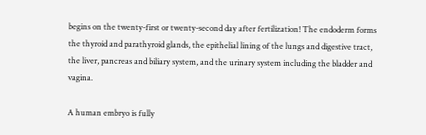begins on the twenty-first or twenty-second day after fertilization! The endoderm forms the thyroid and parathyroid glands, the epithelial lining of the lungs and digestive tract, the liver, pancreas and biliary system, and the urinary system including the bladder and vagina.

A human embryo is fully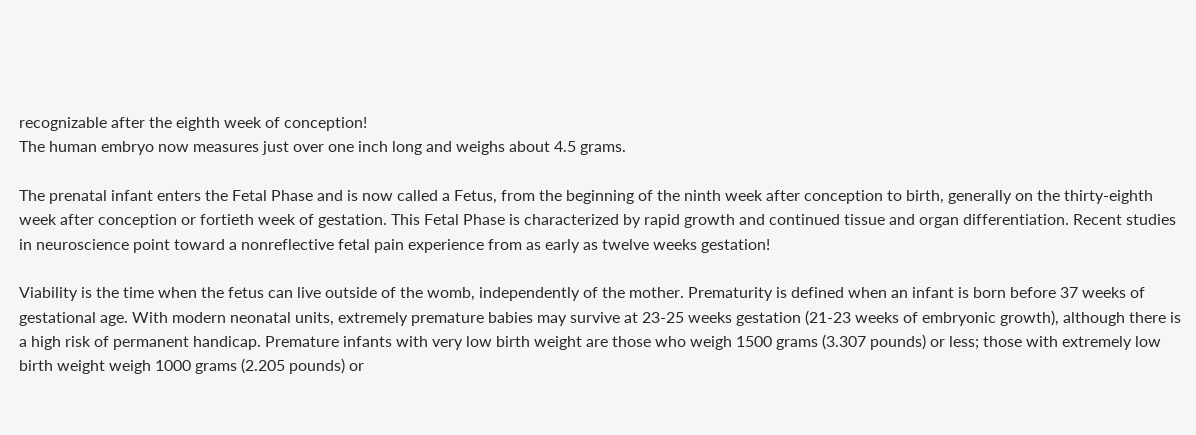recognizable after the eighth week of conception!
The human embryo now measures just over one inch long and weighs about 4.5 grams.

The prenatal infant enters the Fetal Phase and is now called a Fetus, from the beginning of the ninth week after conception to birth, generally on the thirty-eighth week after conception or fortieth week of gestation. This Fetal Phase is characterized by rapid growth and continued tissue and organ differentiation. Recent studies in neuroscience point toward a nonreflective fetal pain experience from as early as twelve weeks gestation!

Viability is the time when the fetus can live outside of the womb, independently of the mother. Prematurity is defined when an infant is born before 37 weeks of gestational age. With modern neonatal units, extremely premature babies may survive at 23-25 weeks gestation (21-23 weeks of embryonic growth), although there is a high risk of permanent handicap. Premature infants with very low birth weight are those who weigh 1500 grams (3.307 pounds) or less; those with extremely low birth weight weigh 1000 grams (2.205 pounds) or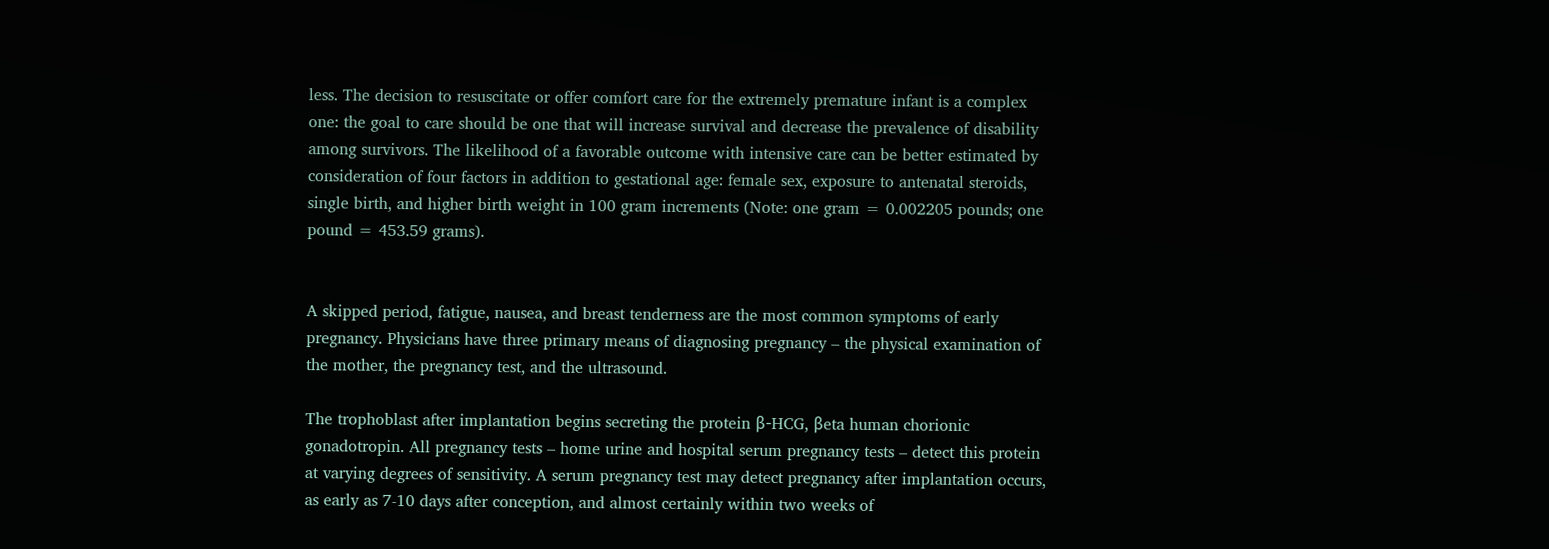less. The decision to resuscitate or offer comfort care for the extremely premature infant is a complex one: the goal to care should be one that will increase survival and decrease the prevalence of disability among survivors. The likelihood of a favorable outcome with intensive care can be better estimated by consideration of four factors in addition to gestational age: female sex, exposure to antenatal steroids, single birth, and higher birth weight in 100 gram increments (Note: one gram = 0.002205 pounds; one pound = 453.59 grams).


A skipped period, fatigue, nausea, and breast tenderness are the most common symptoms of early pregnancy. Physicians have three primary means of diagnosing pregnancy – the physical examination of the mother, the pregnancy test, and the ultrasound.

The trophoblast after implantation begins secreting the protein β-HCG, βeta human chorionic gonadotropin. All pregnancy tests – home urine and hospital serum pregnancy tests – detect this protein at varying degrees of sensitivity. A serum pregnancy test may detect pregnancy after implantation occurs, as early as 7-10 days after conception, and almost certainly within two weeks of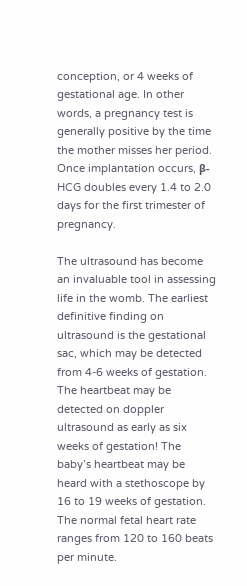conception, or 4 weeks of gestational age. In other words, a pregnancy test is generally positive by the time the mother misses her period. Once implantation occurs, β-HCG doubles every 1.4 to 2.0 days for the first trimester of pregnancy.

The ultrasound has become an invaluable tool in assessing life in the womb. The earliest definitive finding on ultrasound is the gestational sac, which may be detected from 4-6 weeks of gestation. The heartbeat may be detected on doppler ultrasound as early as six weeks of gestation! The baby’s heartbeat may be heard with a stethoscope by 16 to 19 weeks of gestation. The normal fetal heart rate ranges from 120 to 160 beats per minute.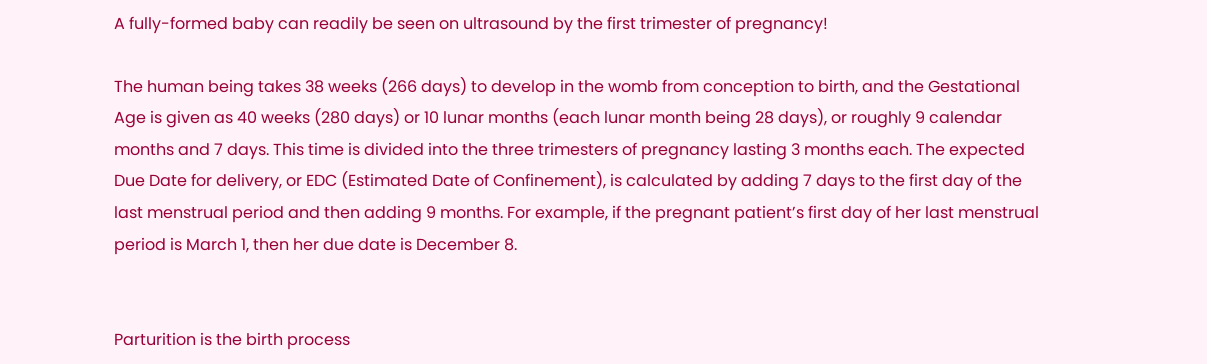A fully-formed baby can readily be seen on ultrasound by the first trimester of pregnancy!

The human being takes 38 weeks (266 days) to develop in the womb from conception to birth, and the Gestational Age is given as 40 weeks (280 days) or 10 lunar months (each lunar month being 28 days), or roughly 9 calendar months and 7 days. This time is divided into the three trimesters of pregnancy lasting 3 months each. The expected Due Date for delivery, or EDC (Estimated Date of Confinement), is calculated by adding 7 days to the first day of the last menstrual period and then adding 9 months. For example, if the pregnant patient’s first day of her last menstrual period is March 1, then her due date is December 8.


Parturition is the birth process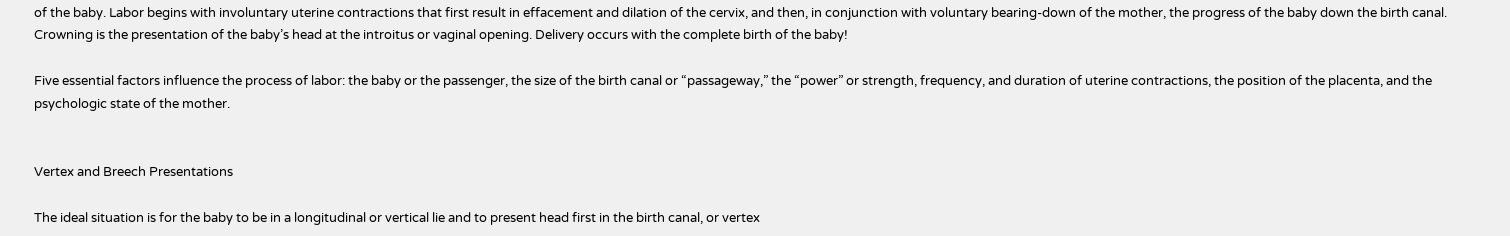of the baby. Labor begins with involuntary uterine contractions that first result in effacement and dilation of the cervix, and then, in conjunction with voluntary bearing-down of the mother, the progress of the baby down the birth canal. Crowning is the presentation of the baby’s head at the introitus or vaginal opening. Delivery occurs with the complete birth of the baby!

Five essential factors influence the process of labor: the baby or the passenger, the size of the birth canal or “passageway,” the “power” or strength, frequency, and duration of uterine contractions, the position of the placenta, and the psychologic state of the mother.


Vertex and Breech Presentations

The ideal situation is for the baby to be in a longitudinal or vertical lie and to present head first in the birth canal, or vertex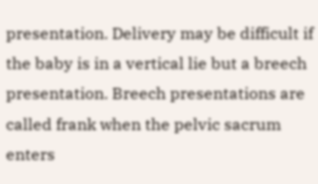presentation. Delivery may be difficult if the baby is in a vertical lie but a breech presentation. Breech presentations are called frank when the pelvic sacrum enters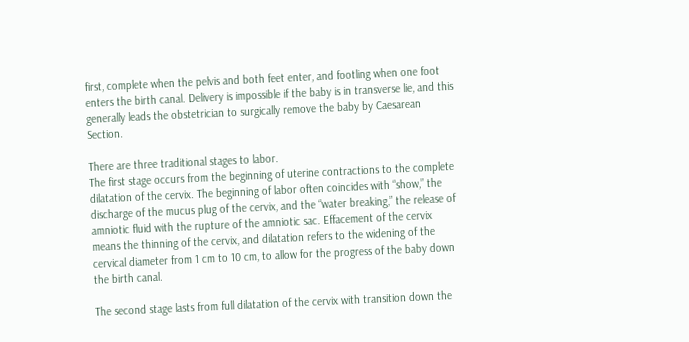first, complete when the pelvis and both feet enter, and footling when one foot enters the birth canal. Delivery is impossible if the baby is in transverse lie, and this generally leads the obstetrician to surgically remove the baby by Caesarean Section.

There are three traditional stages to labor.
The first stage occurs from the beginning of uterine contractions to the complete dilatation of the cervix. The beginning of labor often coincides with “show,” the discharge of the mucus plug of the cervix, and the “water breaking,” the release of amniotic fluid with the rupture of the amniotic sac. Effacement of the cervix means the thinning of the cervix, and dilatation refers to the widening of the cervical diameter from 1 cm to 10 cm, to allow for the progress of the baby down the birth canal.

The second stage lasts from full dilatation of the cervix with transition down the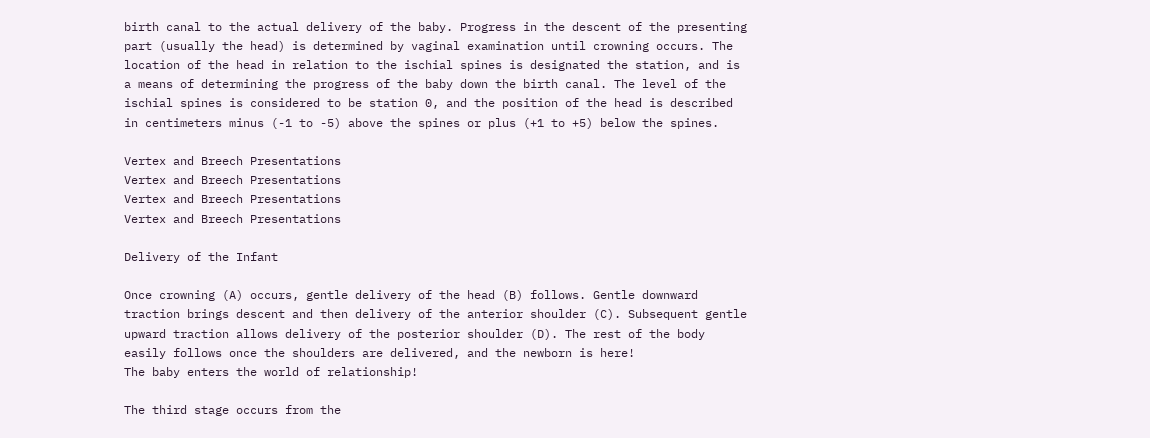birth canal to the actual delivery of the baby. Progress in the descent of the presenting part (usually the head) is determined by vaginal examination until crowning occurs. The location of the head in relation to the ischial spines is designated the station, and is a means of determining the progress of the baby down the birth canal. The level of the ischial spines is considered to be station 0, and the position of the head is described in centimeters minus (-1 to -5) above the spines or plus (+1 to +5) below the spines.

Vertex and Breech Presentations
Vertex and Breech Presentations
Vertex and Breech Presentations
Vertex and Breech Presentations

Delivery of the Infant

Once crowning (A) occurs, gentle delivery of the head (B) follows. Gentle downward traction brings descent and then delivery of the anterior shoulder (C). Subsequent gentle upward traction allows delivery of the posterior shoulder (D). The rest of the body easily follows once the shoulders are delivered, and the newborn is here!
The baby enters the world of relationship!

The third stage occurs from the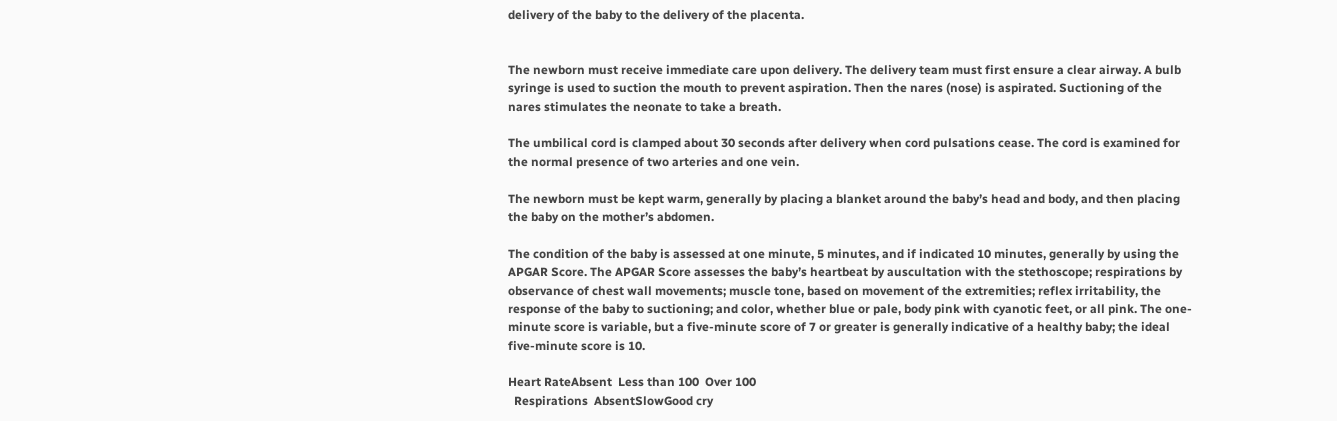delivery of the baby to the delivery of the placenta.


The newborn must receive immediate care upon delivery. The delivery team must first ensure a clear airway. A bulb syringe is used to suction the mouth to prevent aspiration. Then the nares (nose) is aspirated. Suctioning of the nares stimulates the neonate to take a breath.

The umbilical cord is clamped about 30 seconds after delivery when cord pulsations cease. The cord is examined for the normal presence of two arteries and one vein.

The newborn must be kept warm, generally by placing a blanket around the baby’s head and body, and then placing the baby on the mother’s abdomen.

The condition of the baby is assessed at one minute, 5 minutes, and if indicated 10 minutes, generally by using the APGAR Score. The APGAR Score assesses the baby’s heartbeat by auscultation with the stethoscope; respirations by observance of chest wall movements; muscle tone, based on movement of the extremities; reflex irritability, the response of the baby to suctioning; and color, whether blue or pale, body pink with cyanotic feet, or all pink. The one-minute score is variable, but a five-minute score of 7 or greater is generally indicative of a healthy baby; the ideal five-minute score is 10.

Heart RateAbsent  Less than 100  Over 100
  Respirations  AbsentSlowGood cry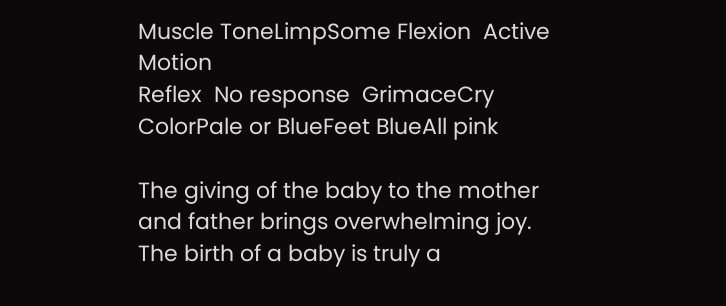Muscle ToneLimpSome Flexion  Active Motion
Reflex  No response  GrimaceCry
ColorPale or BlueFeet BlueAll pink

The giving of the baby to the mother and father brings overwhelming joy.
The birth of a baby is truly a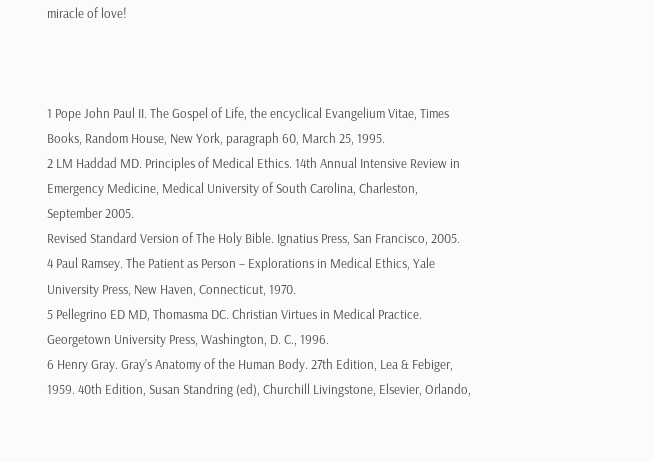miracle of love!



1 Pope John Paul II. The Gospel of Life, the encyclical Evangelium Vitae, Times Books, Random House, New York, paragraph 60, March 25, 1995.
2 LM Haddad MD. Principles of Medical Ethics. 14th Annual Intensive Review in Emergency Medicine, Medical University of South Carolina, Charleston, September 2005.
Revised Standard Version of The Holy Bible. Ignatius Press, San Francisco, 2005.
4 Paul Ramsey. The Patient as Person – Explorations in Medical Ethics, Yale University Press, New Haven, Connecticut, 1970.
5 Pellegrino ED MD, Thomasma DC. Christian Virtues in Medical Practice. Georgetown University Press, Washington, D. C., 1996.
6 Henry Gray. Gray’s Anatomy of the Human Body. 27th Edition, Lea & Febiger, 1959. 40th Edition, Susan Standring (ed), Churchill Livingstone, Elsevier, Orlando,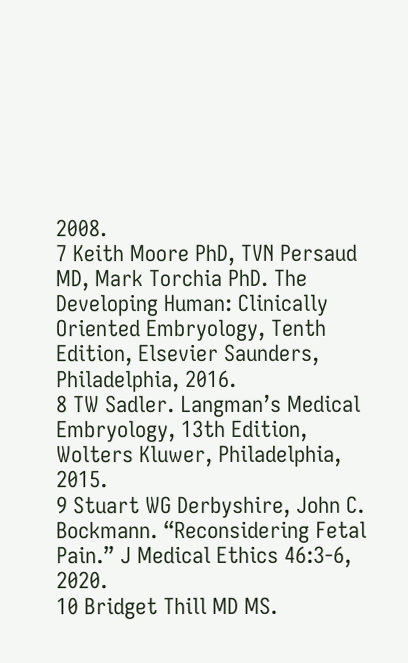2008.
7 Keith Moore PhD, TVN Persaud MD, Mark Torchia PhD. The Developing Human: Clinically Oriented Embryology, Tenth Edition, Elsevier Saunders, Philadelphia, 2016.
8 TW Sadler. Langman’s Medical Embryology, 13th Edition, Wolters Kluwer, Philadelphia, 2015.
9 Stuart WG Derbyshire, John C. Bockmann. “Reconsidering Fetal Pain.” J Medical Ethics 46:3-6, 2020.
10 Bridget Thill MD MS.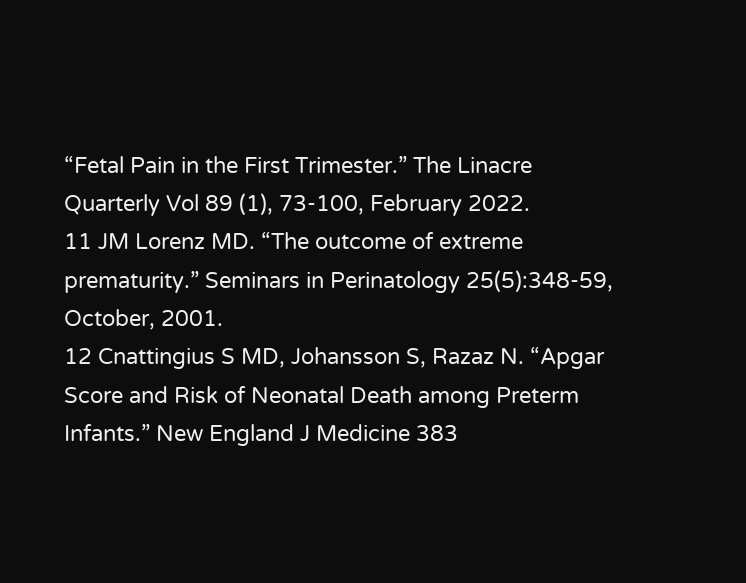“Fetal Pain in the First Trimester.” The Linacre Quarterly Vol 89 (1), 73-100, February 2022.
11 JM Lorenz MD. “The outcome of extreme prematurity.” Seminars in Perinatology 25(5):348-59, October, 2001.
12 Cnattingius S MD, Johansson S, Razaz N. “Apgar Score and Risk of Neonatal Death among Preterm Infants.” New England J Medicine 383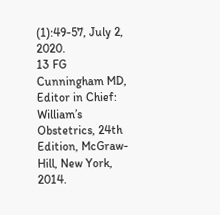(1):49-57, July 2, 2020.
13 FG Cunningham MD, Editor in Chief: William’s Obstetrics, 24th Edition, McGraw-Hill, New York, 2014.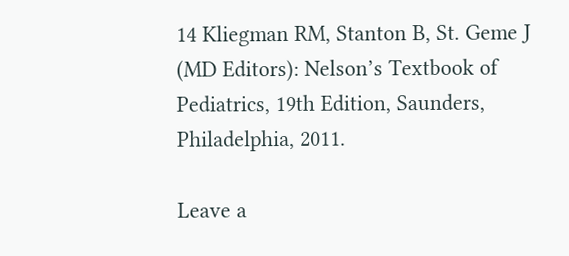14 Kliegman RM, Stanton B, St. Geme J (MD Editors): Nelson’s Textbook of Pediatrics, 19th Edition, Saunders, Philadelphia, 2011.

Leave a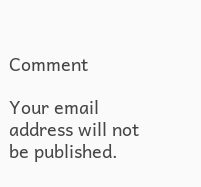Comment

Your email address will not be published.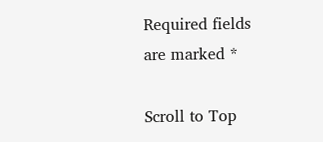Required fields are marked *

Scroll to Top